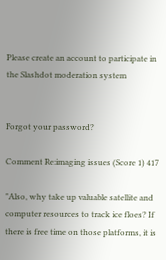Please create an account to participate in the Slashdot moderation system


Forgot your password?

Comment Re:imaging issues (Score 1) 417

"Also, why take up valuable satellite and computer resources to track ice floes? If there is free time on those platforms, it is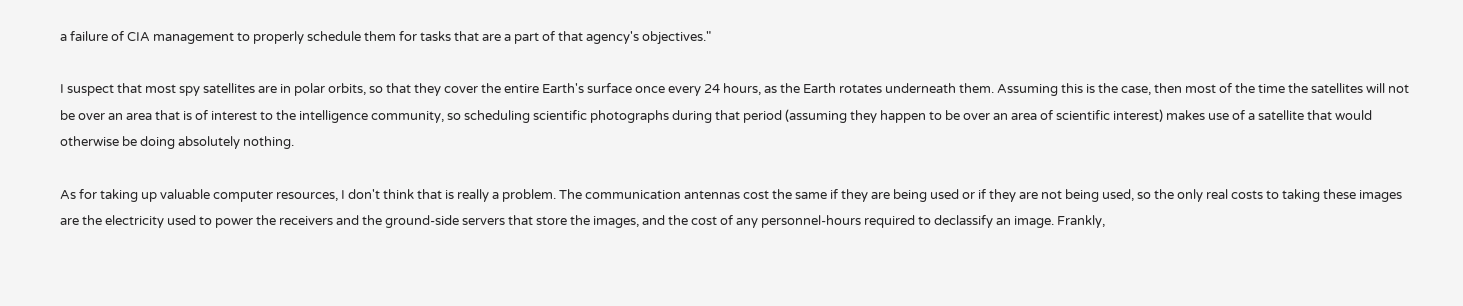a failure of CIA management to properly schedule them for tasks that are a part of that agency's objectives."

I suspect that most spy satellites are in polar orbits, so that they cover the entire Earth's surface once every 24 hours, as the Earth rotates underneath them. Assuming this is the case, then most of the time the satellites will not be over an area that is of interest to the intelligence community, so scheduling scientific photographs during that period (assuming they happen to be over an area of scientific interest) makes use of a satellite that would otherwise be doing absolutely nothing.

As for taking up valuable computer resources, I don't think that is really a problem. The communication antennas cost the same if they are being used or if they are not being used, so the only real costs to taking these images are the electricity used to power the receivers and the ground-side servers that store the images, and the cost of any personnel-hours required to declassify an image. Frankly,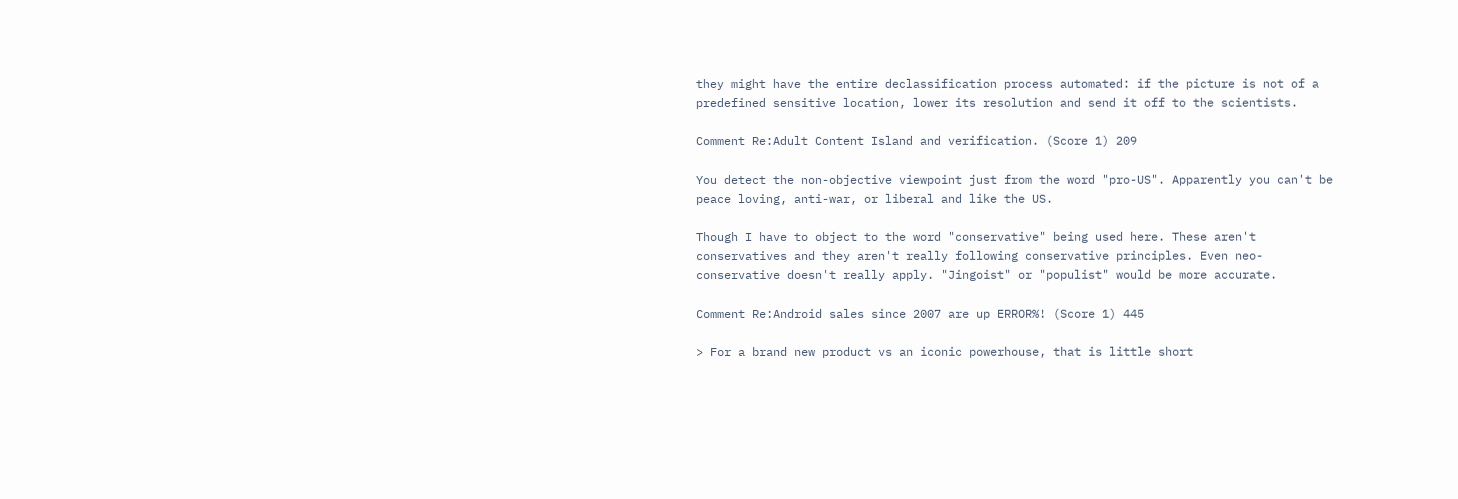they might have the entire declassification process automated: if the picture is not of a predefined sensitive location, lower its resolution and send it off to the scientists.

Comment Re:Adult Content Island and verification. (Score 1) 209

You detect the non-objective viewpoint just from the word "pro-US". Apparently you can't be peace loving, anti-war, or liberal and like the US.

Though I have to object to the word "conservative" being used here. These aren't conservatives and they aren't really following conservative principles. Even neo-conservative doesn't really apply. "Jingoist" or "populist" would be more accurate.

Comment Re:Android sales since 2007 are up ERROR%! (Score 1) 445

> For a brand new product vs an iconic powerhouse, that is little short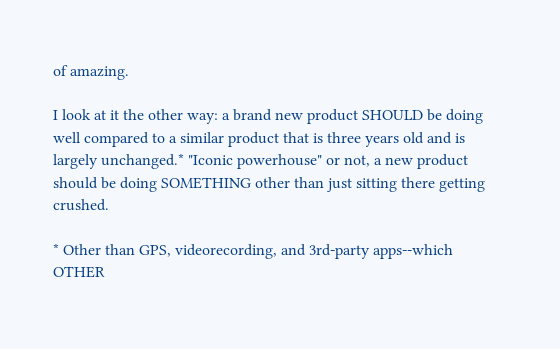of amazing.

I look at it the other way: a brand new product SHOULD be doing well compared to a similar product that is three years old and is largely unchanged.* "Iconic powerhouse" or not, a new product should be doing SOMETHING other than just sitting there getting crushed.

* Other than GPS, videorecording, and 3rd-party apps--which OTHER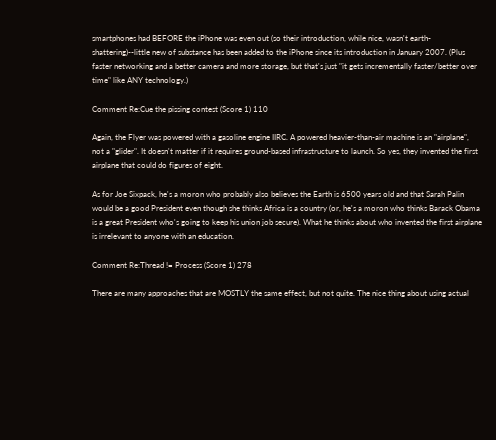smartphones had BEFORE the iPhone was even out (so their introduction, while nice, wasn't earth-shattering)--little new of substance has been added to the iPhone since its introduction in January 2007. (Plus faster networking and a better camera and more storage, but that's just "it gets incrementally faster/better over time" like ANY technology.)

Comment Re:Cue the pissing contest (Score 1) 110

Again, the Flyer was powered with a gasoline engine IIRC. A powered heavier-than-air machine is an "airplane", not a "glider". It doesn't matter if it requires ground-based infrastructure to launch. So yes, they invented the first airplane that could do figures of eight.

As for Joe Sixpack, he's a moron who probably also believes the Earth is 6500 years old and that Sarah Palin would be a good President even though she thinks Africa is a country (or, he's a moron who thinks Barack Obama is a great President who's going to keep his union job secure). What he thinks about who invented the first airplane is irrelevant to anyone with an education.

Comment Re:Thread != Process (Score 1) 278

There are many approaches that are MOSTLY the same effect, but not quite. The nice thing about using actual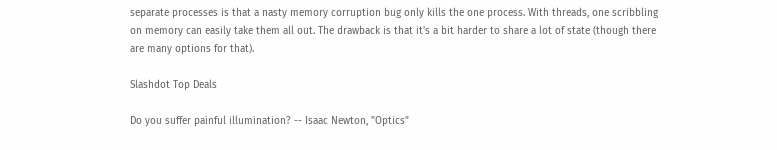separate processes is that a nasty memory corruption bug only kills the one process. With threads, one scribbling on memory can easily take them all out. The drawback is that it's a bit harder to share a lot of state (though there are many options for that).

Slashdot Top Deals

Do you suffer painful illumination? -- Isaac Newton, "Optics"